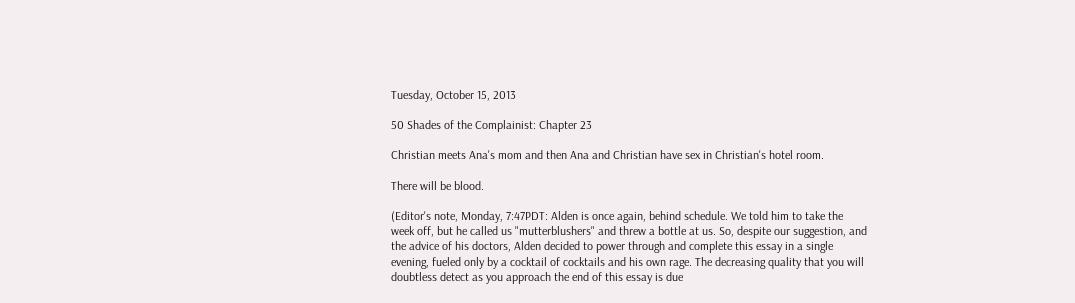Tuesday, October 15, 2013

50 Shades of the Complainist: Chapter 23

Christian meets Ana's mom and then Ana and Christian have sex in Christian's hotel room.

There will be blood.

(Editor's note, Monday, 7:47PDT: Alden is once again, behind schedule. We told him to take the week off, but he called us "mutterblushers" and threw a bottle at us. So, despite our suggestion, and the advice of his doctors, Alden decided to power through and complete this essay in a single evening, fueled only by a cocktail of cocktails and his own rage. The decreasing quality that you will doubtless detect as you approach the end of this essay is due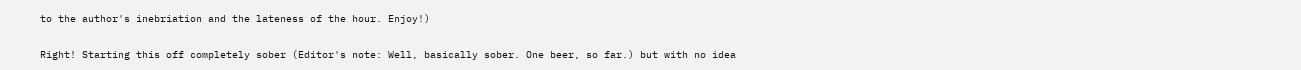to the author's inebriation and the lateness of the hour. Enjoy!)

Right! Starting this off completely sober (Editor's note: Well, basically sober. One beer, so far.) but with no idea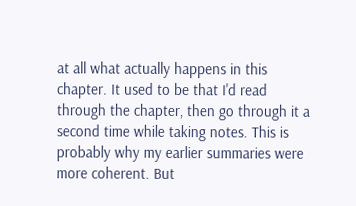at all what actually happens in this chapter. It used to be that I'd read through the chapter, then go through it a second time while taking notes. This is probably why my earlier summaries were more coherent. But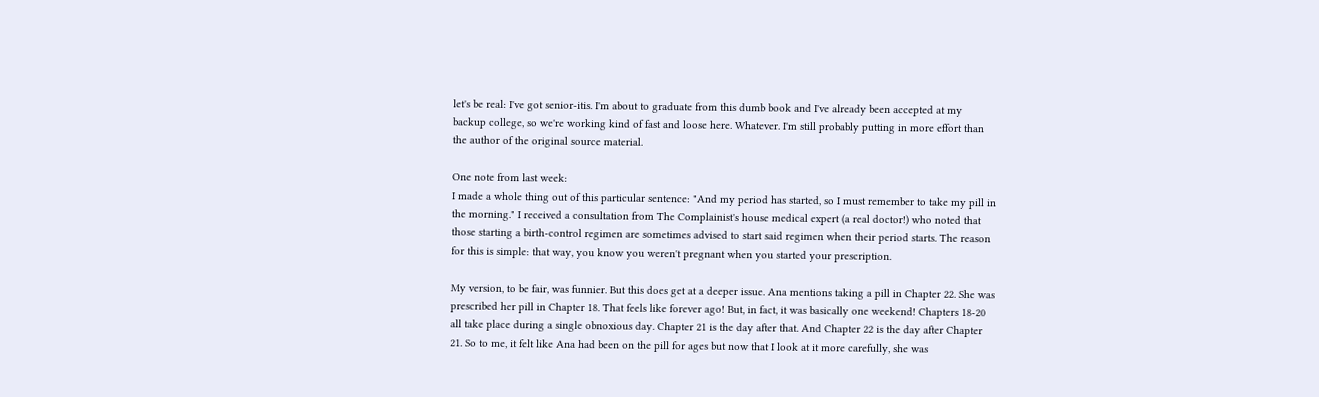let's be real: I've got senior-itis. I'm about to graduate from this dumb book and I've already been accepted at my backup college, so we're working kind of fast and loose here. Whatever. I'm still probably putting in more effort than the author of the original source material.

One note from last week:
I made a whole thing out of this particular sentence: "And my period has started, so I must remember to take my pill in the morning." I received a consultation from The Complainist's house medical expert (a real doctor!) who noted that those starting a birth-control regimen are sometimes advised to start said regimen when their period starts. The reason for this is simple: that way, you know you weren't pregnant when you started your prescription.

My version, to be fair, was funnier. But this does get at a deeper issue. Ana mentions taking a pill in Chapter 22. She was prescribed her pill in Chapter 18. That feels like forever ago! But, in fact, it was basically one weekend! Chapters 18-20 all take place during a single obnoxious day. Chapter 21 is the day after that. And Chapter 22 is the day after Chapter 21. So to me, it felt like Ana had been on the pill for ages but now that I look at it more carefully, she was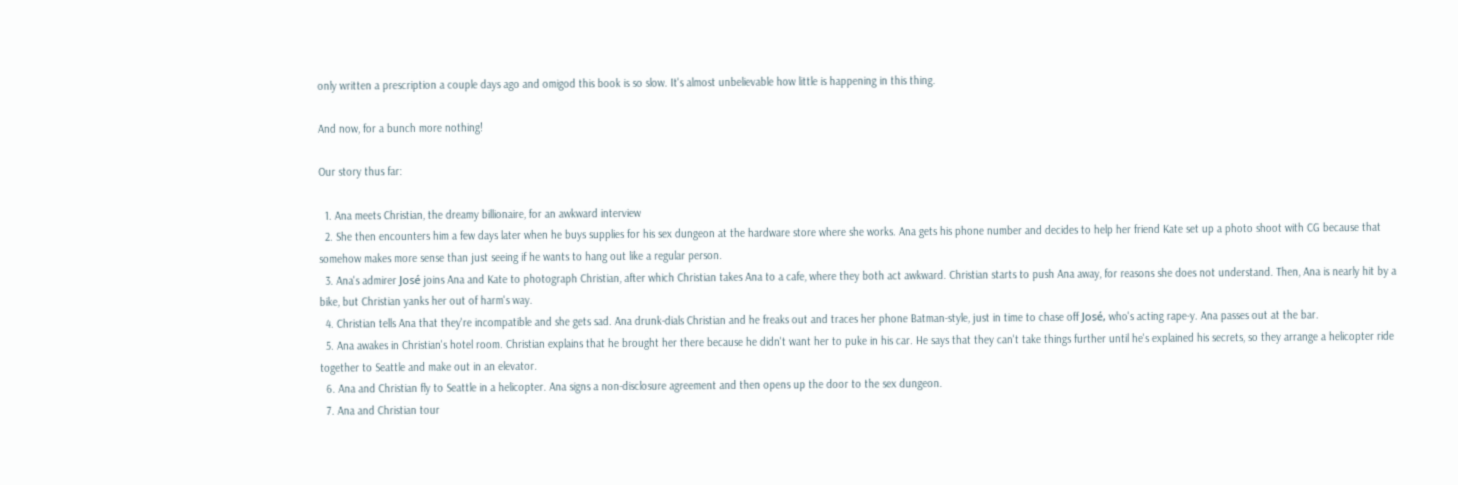only written a prescription a couple days ago and omigod this book is so slow. It's almost unbelievable how little is happening in this thing.

And now, for a bunch more nothing!

Our story thus far:

  1. Ana meets Christian, the dreamy billionaire, for an awkward interview
  2. She then encounters him a few days later when he buys supplies for his sex dungeon at the hardware store where she works. Ana gets his phone number and decides to help her friend Kate set up a photo shoot with CG because that somehow makes more sense than just seeing if he wants to hang out like a regular person.
  3. Ana's admirer José joins Ana and Kate to photograph Christian, after which Christian takes Ana to a cafe, where they both act awkward. Christian starts to push Ana away, for reasons she does not understand. Then, Ana is nearly hit by a bike, but Christian yanks her out of harm's way.
  4. Christian tells Ana that they're incompatible and she gets sad. Ana drunk-dials Christian and he freaks out and traces her phone Batman-style, just in time to chase off José, who's acting rape-y. Ana passes out at the bar.
  5. Ana awakes in Christian's hotel room. Christian explains that he brought her there because he didn't want her to puke in his car. He says that they can't take things further until he's explained his secrets, so they arrange a helicopter ride together to Seattle and make out in an elevator.
  6. Ana and Christian fly to Seattle in a helicopter. Ana signs a non-disclosure agreement and then opens up the door to the sex dungeon.
  7. Ana and Christian tour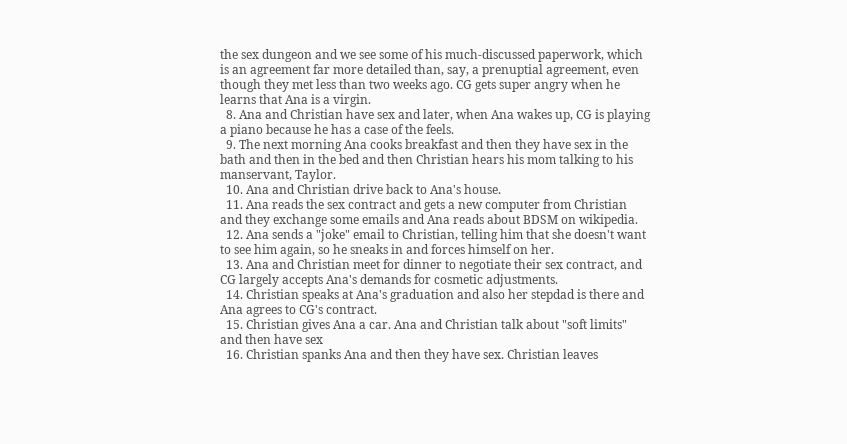the sex dungeon and we see some of his much-discussed paperwork, which is an agreement far more detailed than, say, a prenuptial agreement, even though they met less than two weeks ago. CG gets super angry when he learns that Ana is a virgin.
  8. Ana and Christian have sex and later, when Ana wakes up, CG is playing a piano because he has a case of the feels.
  9. The next morning Ana cooks breakfast and then they have sex in the bath and then in the bed and then Christian hears his mom talking to his manservant, Taylor.
  10. Ana and Christian drive back to Ana's house.
  11. Ana reads the sex contract and gets a new computer from Christian and they exchange some emails and Ana reads about BDSM on wikipedia.
  12. Ana sends a "joke" email to Christian, telling him that she doesn't want to see him again, so he sneaks in and forces himself on her.
  13. Ana and Christian meet for dinner to negotiate their sex contract, and CG largely accepts Ana's demands for cosmetic adjustments.
  14. Christian speaks at Ana's graduation and also her stepdad is there and Ana agrees to CG's contract.
  15. Christian gives Ana a car. Ana and Christian talk about "soft limits" and then have sex
  16. Christian spanks Ana and then they have sex. Christian leaves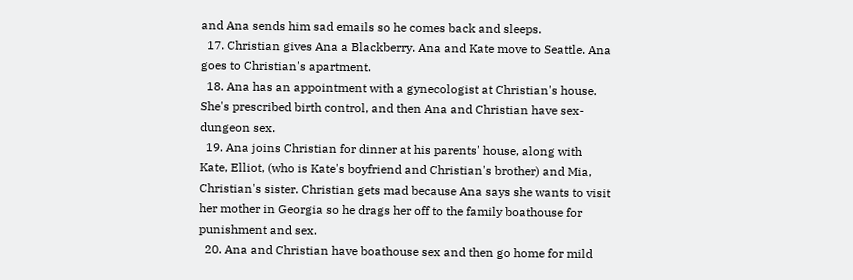and Ana sends him sad emails so he comes back and sleeps.
  17. Christian gives Ana a Blackberry. Ana and Kate move to Seattle. Ana goes to Christian's apartment.
  18. Ana has an appointment with a gynecologist at Christian's house. She's prescribed birth control, and then Ana and Christian have sex-dungeon sex.
  19. Ana joins Christian for dinner at his parents' house, along with Kate, Elliot, (who is Kate's boyfriend and Christian's brother) and Mia, Christian's sister. Christian gets mad because Ana says she wants to visit her mother in Georgia so he drags her off to the family boathouse for punishment and sex.
  20. Ana and Christian have boathouse sex and then go home for mild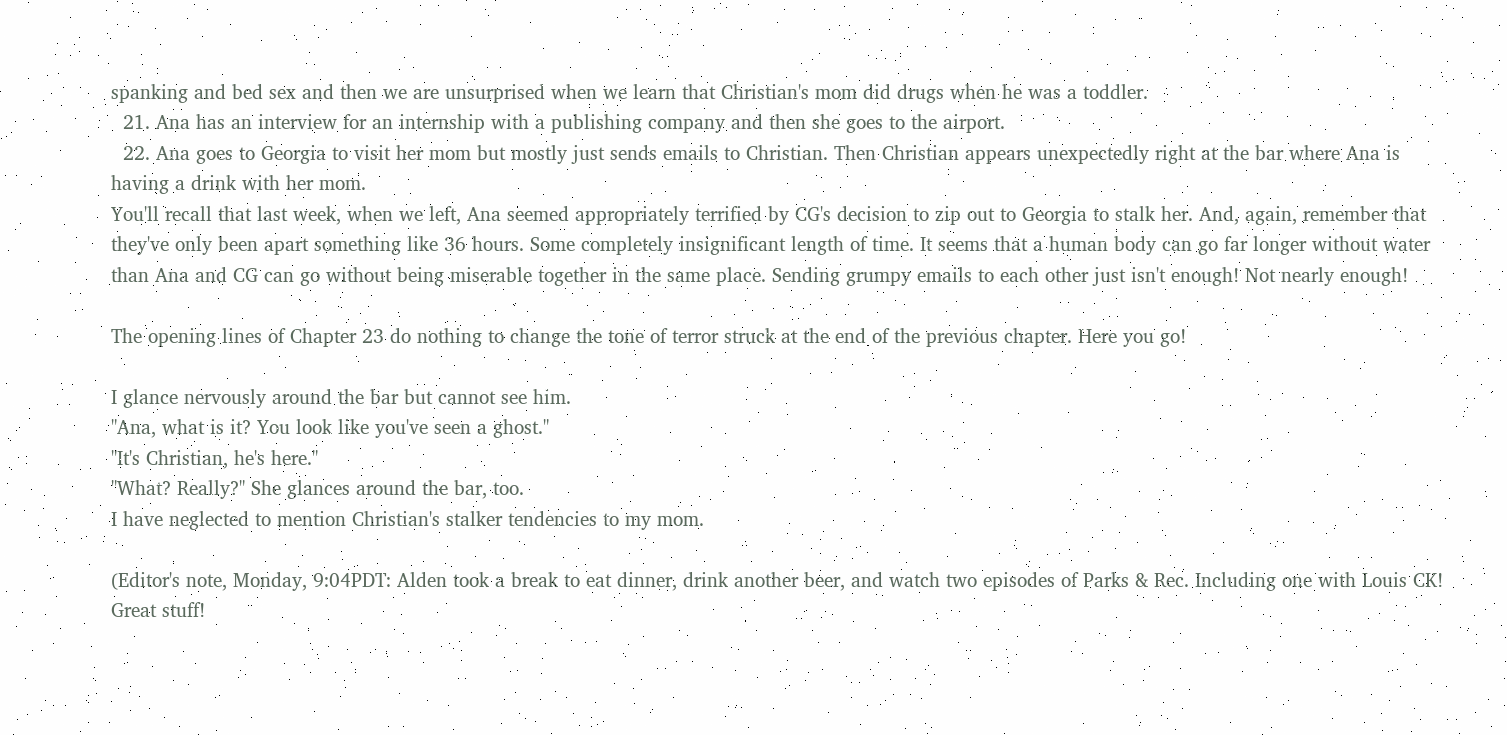spanking and bed sex and then we are unsurprised when we learn that Christian's mom did drugs when he was a toddler.
  21. Ana has an interview for an internship with a publishing company and then she goes to the airport.
  22. Ana goes to Georgia to visit her mom but mostly just sends emails to Christian. Then Christian appears unexpectedly right at the bar where Ana is having a drink with her mom.
You'll recall that last week, when we left, Ana seemed appropriately terrified by CG's decision to zip out to Georgia to stalk her. And, again, remember that they've only been apart something like 36 hours. Some completely insignificant length of time. It seems that a human body can go far longer without water than Ana and CG can go without being miserable together in the same place. Sending grumpy emails to each other just isn't enough! Not nearly enough!

The opening lines of Chapter 23 do nothing to change the tone of terror struck at the end of the previous chapter. Here you go!

I glance nervously around the bar but cannot see him.
"Ana, what is it? You look like you've seen a ghost."
"It's Christian, he's here."
"What? Really?" She glances around the bar, too.
I have neglected to mention Christian's stalker tendencies to my mom.

(Editor's note, Monday, 9:04PDT: Alden took a break to eat dinner, drink another beer, and watch two episodes of Parks & Rec. Including one with Louis CK! Great stuff!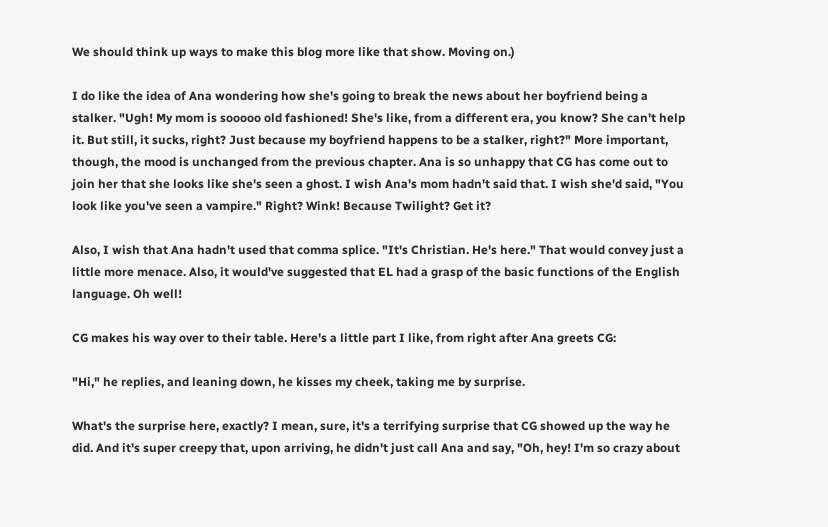We should think up ways to make this blog more like that show. Moving on.)

I do like the idea of Ana wondering how she's going to break the news about her boyfriend being a stalker. "Ugh! My mom is sooooo old fashioned! She's like, from a different era, you know? She can't help it. But still, it sucks, right? Just because my boyfriend happens to be a stalker, right?" More important, though, the mood is unchanged from the previous chapter. Ana is so unhappy that CG has come out to join her that she looks like she's seen a ghost. I wish Ana's mom hadn't said that. I wish she'd said, "You look like you've seen a vampire." Right? Wink! Because Twilight? Get it?

Also, I wish that Ana hadn't used that comma splice. "It's Christian. He's here." That would convey just a little more menace. Also, it would've suggested that EL had a grasp of the basic functions of the English language. Oh well!

CG makes his way over to their table. Here's a little part I like, from right after Ana greets CG:

"Hi," he replies, and leaning down, he kisses my cheek, taking me by surprise.

What's the surprise here, exactly? I mean, sure, it's a terrifying surprise that CG showed up the way he did. And it's super creepy that, upon arriving, he didn't just call Ana and say, "Oh, hey! I'm so crazy about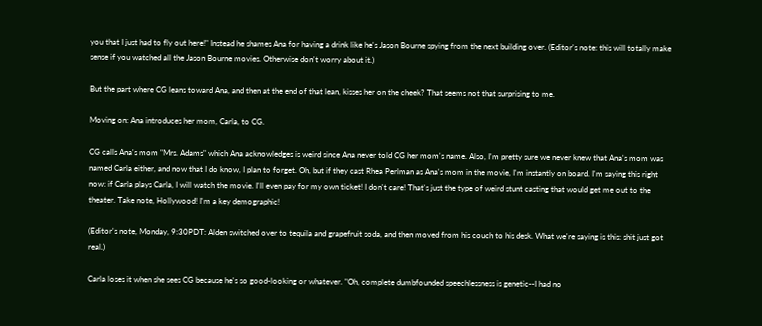you that I just had to fly out here!" Instead he shames Ana for having a drink like he's Jason Bourne spying from the next building over. (Editor's note: this will totally make sense if you watched all the Jason Bourne movies. Otherwise don't worry about it.)

But the part where CG leans toward Ana, and then at the end of that lean, kisses her on the cheek? That seems not that surprising to me.

Moving on: Ana introduces her mom, Carla, to CG.

CG calls Ana's mom "Mrs. Adams" which Ana acknowledges is weird since Ana never told CG her mom's name. Also, I'm pretty sure we never knew that Ana's mom was named Carla either, and now that I do know, I plan to forget. Oh, but if they cast Rhea Perlman as Ana's mom in the movie, I'm instantly on board. I'm saying this right now: if Carla plays Carla, I will watch the movie. I'll even pay for my own ticket! I don't care! That's just the type of weird stunt casting that would get me out to the theater. Take note, Hollywood! I'm a key demographic!

(Editor's note, Monday, 9:30PDT: Alden switched over to tequila and grapefruit soda, and then moved from his couch to his desk. What we're saying is this: shit just got real.)

Carla loses it when she sees CG because he's so good-looking or whatever. "Oh, complete dumbfounded speechlessness is genetic--I had no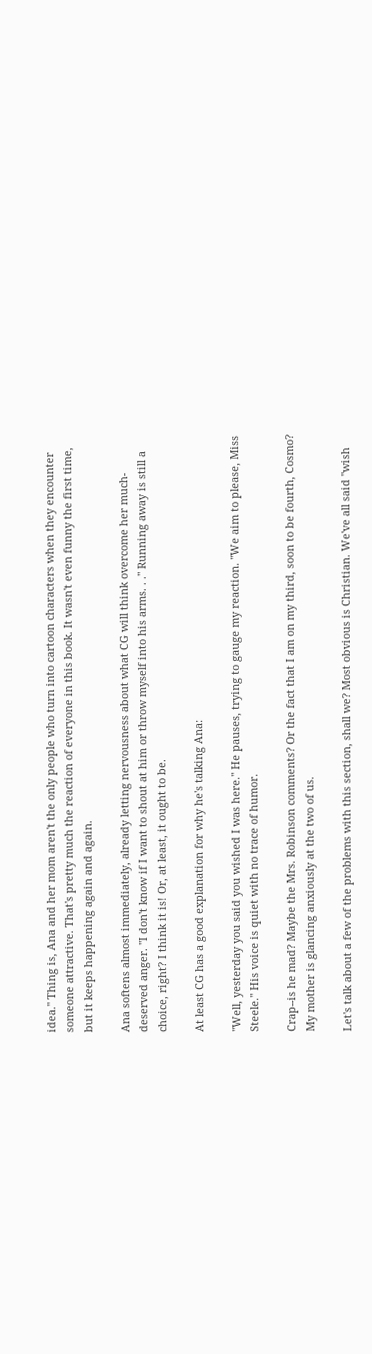idea." Thing is, Ana and her mom aren't the only people who turn into cartoon characters when they encounter someone attractive. That's pretty much the reaction of everyone in this book. It wasn't even funny the first time, but it keeps happening again and again.

Ana softens almost immediately, already letting nervousness about what CG will think overcome her much-deserved anger. "I don't know if I want to shout at him or throw myself into his arms. . ." Running away is still a choice, right? I think it is! Or, at least, it ought to be.

At least CG has a good explanation for why he's talking Ana:

"Well, yesterday you said you wished I was here." He pauses, trying to gauge my reaction. "We aim to please, Miss Steele." His voice is quiet with no trace of humor.

Crap--is he mad? Maybe the Mrs. Robinson comments? Or the fact that I am on my third, soon to be fourth, Cosmo? My mother is glancing anxiously at the two of us.

Let's talk about a few of the problems with this section, shall we? Most obvious is Christian. We've all said "wish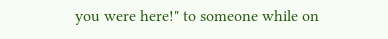you were here!" to someone while on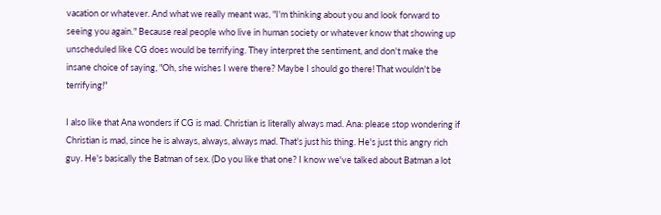vacation or whatever. And what we really meant was, "I'm thinking about you and look forward to seeing you again." Because real people who live in human society or whatever know that showing up unscheduled like CG does would be terrifying. They interpret the sentiment, and don't make the insane choice of saying, "Oh, she wishes I were there? Maybe I should go there! That wouldn't be terrifying!"

I also like that Ana wonders if CG is mad. Christian is literally always mad. Ana: please stop wondering if Christian is mad, since he is always, always, always mad. That's just his thing. He's just this angry rich guy. He's basically the Batman of sex. (Do you like that one? I know we've talked about Batman a lot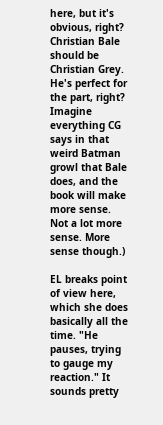here, but it's obvious, right? Christian Bale should be Christian Grey. He's perfect for the part, right?  Imagine everything CG says in that weird Batman growl that Bale does, and the book will make more sense. Not a lot more sense. More sense though.)

EL breaks point of view here, which she does basically all the time. "He pauses, trying to gauge my reaction." It sounds pretty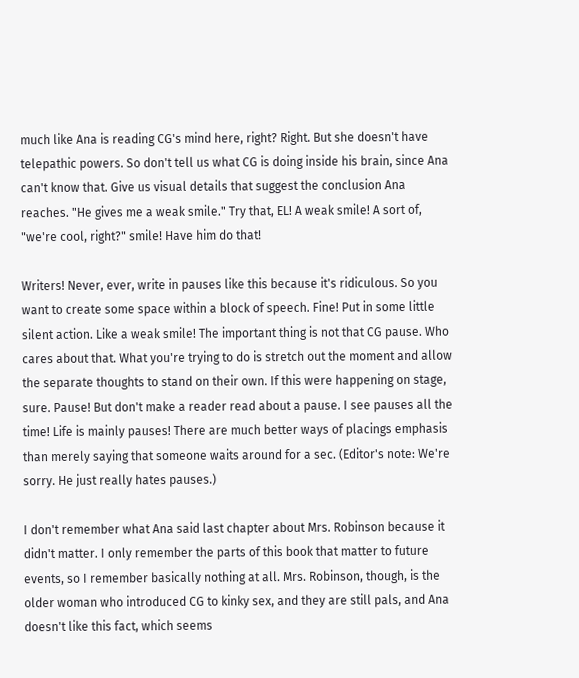much like Ana is reading CG's mind here, right? Right. But she doesn't have telepathic powers. So don't tell us what CG is doing inside his brain, since Ana can't know that. Give us visual details that suggest the conclusion Ana reaches. "He gives me a weak smile." Try that, EL! A weak smile! A sort of, "we're cool, right?" smile! Have him do that!

Writers! Never, ever, write in pauses like this because it's ridiculous. So you want to create some space within a block of speech. Fine! Put in some little silent action. Like a weak smile! The important thing is not that CG pause. Who cares about that. What you're trying to do is stretch out the moment and allow the separate thoughts to stand on their own. If this were happening on stage, sure. Pause! But don't make a reader read about a pause. I see pauses all the time! Life is mainly pauses! There are much better ways of placings emphasis than merely saying that someone waits around for a sec. (Editor's note: We're sorry. He just really hates pauses.)

I don't remember what Ana said last chapter about Mrs. Robinson because it didn't matter. I only remember the parts of this book that matter to future events, so I remember basically nothing at all. Mrs. Robinson, though, is the older woman who introduced CG to kinky sex, and they are still pals, and Ana doesn't like this fact, which seems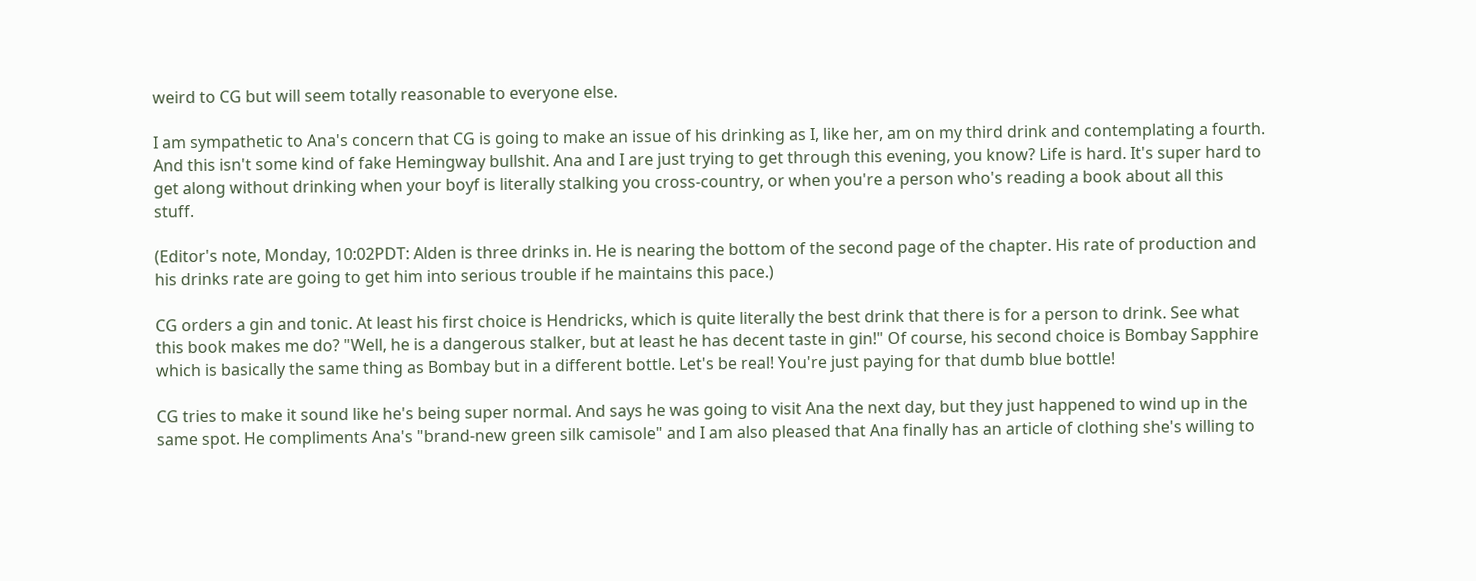weird to CG but will seem totally reasonable to everyone else.

I am sympathetic to Ana's concern that CG is going to make an issue of his drinking as I, like her, am on my third drink and contemplating a fourth. And this isn't some kind of fake Hemingway bullshit. Ana and I are just trying to get through this evening, you know? Life is hard. It's super hard to get along without drinking when your boyf is literally stalking you cross-country, or when you're a person who's reading a book about all this stuff.

(Editor's note, Monday, 10:02PDT: Alden is three drinks in. He is nearing the bottom of the second page of the chapter. His rate of production and his drinks rate are going to get him into serious trouble if he maintains this pace.)

CG orders a gin and tonic. At least his first choice is Hendricks, which is quite literally the best drink that there is for a person to drink. See what this book makes me do? "Well, he is a dangerous stalker, but at least he has decent taste in gin!" Of course, his second choice is Bombay Sapphire which is basically the same thing as Bombay but in a different bottle. Let's be real! You're just paying for that dumb blue bottle!

CG tries to make it sound like he's being super normal. And says he was going to visit Ana the next day, but they just happened to wind up in the same spot. He compliments Ana's "brand-new green silk camisole" and I am also pleased that Ana finally has an article of clothing she's willing to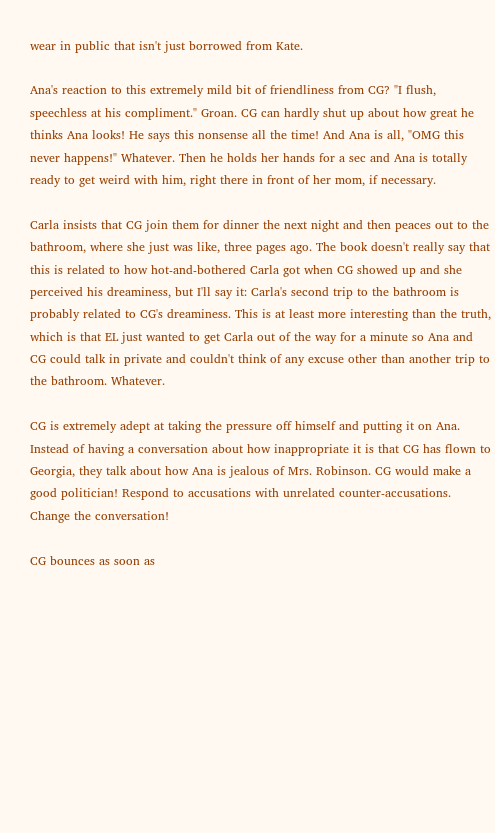wear in public that isn't just borrowed from Kate.

Ana's reaction to this extremely mild bit of friendliness from CG? "I flush, speechless at his compliment." Groan. CG can hardly shut up about how great he thinks Ana looks! He says this nonsense all the time! And Ana is all, "OMG this never happens!" Whatever. Then he holds her hands for a sec and Ana is totally ready to get weird with him, right there in front of her mom, if necessary.

Carla insists that CG join them for dinner the next night and then peaces out to the bathroom, where she just was like, three pages ago. The book doesn't really say that this is related to how hot-and-bothered Carla got when CG showed up and she perceived his dreaminess, but I'll say it: Carla's second trip to the bathroom is probably related to CG's dreaminess. This is at least more interesting than the truth, which is that EL just wanted to get Carla out of the way for a minute so Ana and CG could talk in private and couldn't think of any excuse other than another trip to the bathroom. Whatever.

CG is extremely adept at taking the pressure off himself and putting it on Ana. Instead of having a conversation about how inappropriate it is that CG has flown to Georgia, they talk about how Ana is jealous of Mrs. Robinson. CG would make a good politician! Respond to accusations with unrelated counter-accusations. Change the conversation!

CG bounces as soon as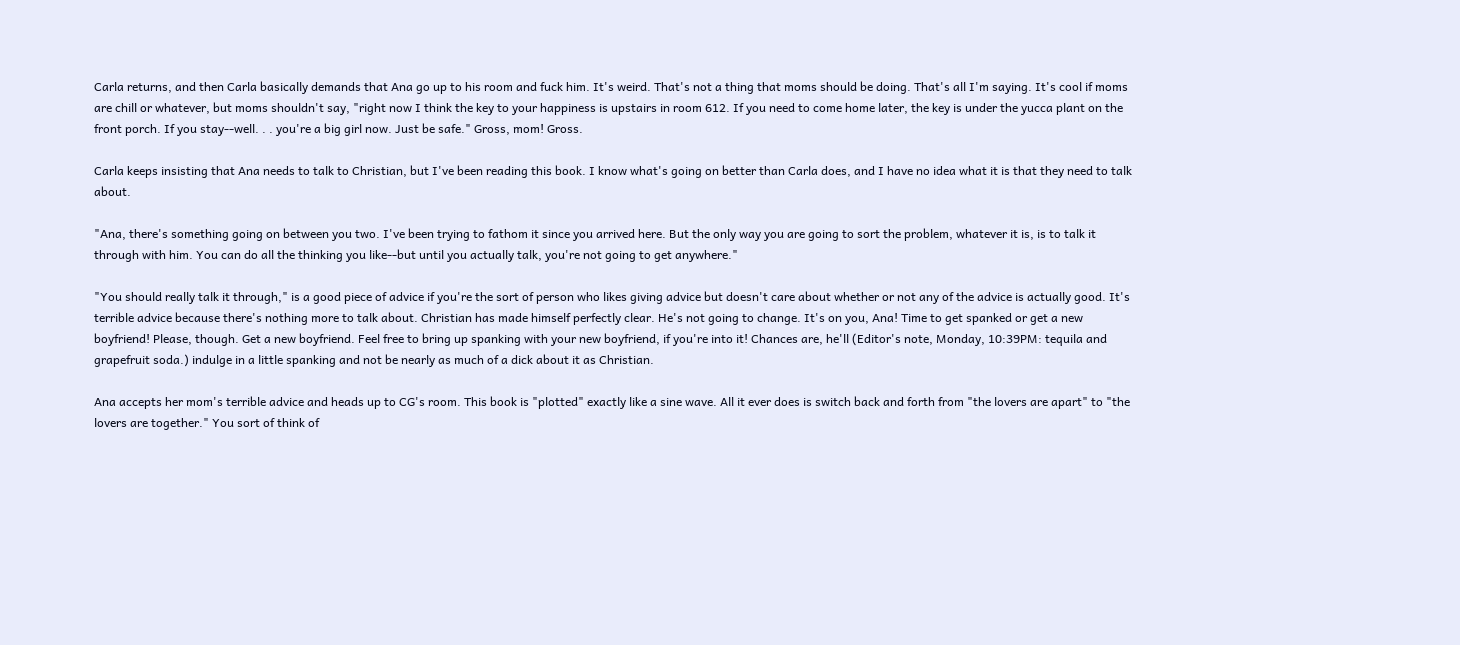Carla returns, and then Carla basically demands that Ana go up to his room and fuck him. It's weird. That's not a thing that moms should be doing. That's all I'm saying. It's cool if moms are chill or whatever, but moms shouldn't say, "right now I think the key to your happiness is upstairs in room 612. If you need to come home later, the key is under the yucca plant on the front porch. If you stay--well. . . you're a big girl now. Just be safe." Gross, mom! Gross.

Carla keeps insisting that Ana needs to talk to Christian, but I've been reading this book. I know what's going on better than Carla does, and I have no idea what it is that they need to talk about.

"Ana, there's something going on between you two. I've been trying to fathom it since you arrived here. But the only way you are going to sort the problem, whatever it is, is to talk it through with him. You can do all the thinking you like--but until you actually talk, you're not going to get anywhere."

"You should really talk it through," is a good piece of advice if you're the sort of person who likes giving advice but doesn't care about whether or not any of the advice is actually good. It's terrible advice because there's nothing more to talk about. Christian has made himself perfectly clear. He's not going to change. It's on you, Ana! Time to get spanked or get a new boyfriend! Please, though. Get a new boyfriend. Feel free to bring up spanking with your new boyfriend, if you're into it! Chances are, he'll (Editor's note, Monday, 10:39PM: tequila and grapefruit soda.) indulge in a little spanking and not be nearly as much of a dick about it as Christian.

Ana accepts her mom's terrible advice and heads up to CG's room. This book is "plotted" exactly like a sine wave. All it ever does is switch back and forth from "the lovers are apart" to "the lovers are together." You sort of think of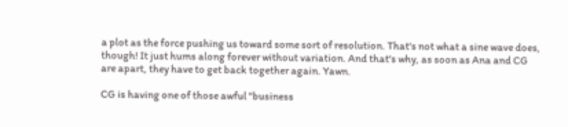a plot as the force pushing us toward some sort of resolution. That's not what a sine wave does, though! It just hums along forever without variation. And that's why, as soon as Ana and CG are apart, they have to get back together again. Yawn.

CG is having one of those awful "business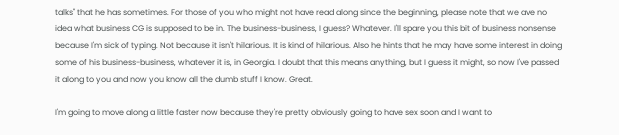talks" that he has sometimes. For those of you who might not have read along since the beginning, please note that we ave no idea what business CG is supposed to be in. The business-business, I guess? Whatever. I'll spare you this bit of business nonsense because I'm sick of typing. Not because it isn't hilarious. It is kind of hilarious. Also he hints that he may have some interest in doing some of his business-business, whatever it is, in Georgia. I doubt that this means anything, but I guess it might, so now I've passed it along to you and now you know all the dumb stuff I know. Great.

I'm going to move along a little faster now because they're pretty obviously going to have sex soon and I want to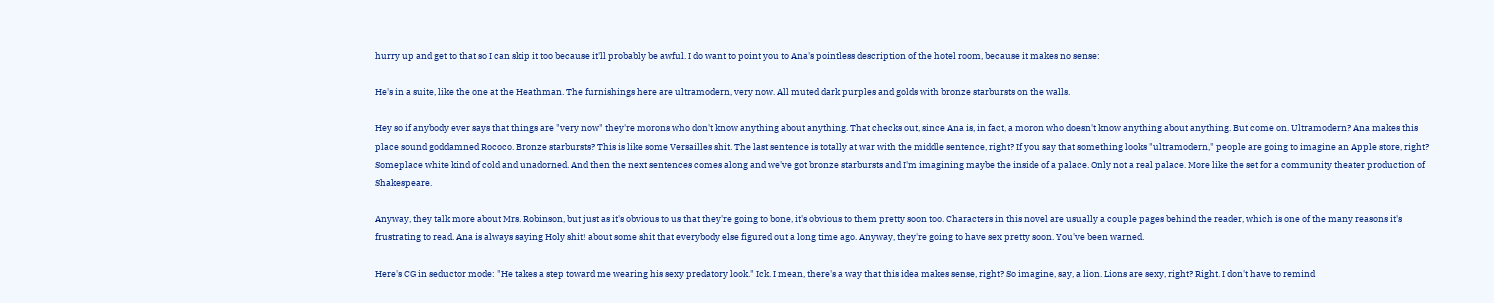hurry up and get to that so I can skip it too because it'll probably be awful. I do want to point you to Ana's pointless description of the hotel room, because it makes no sense:

He's in a suite, like the one at the Heathman. The furnishings here are ultramodern, very now. All muted dark purples and golds with bronze starbursts on the walls.

Hey so if anybody ever says that things are "very now" they're morons who don't know anything about anything. That checks out, since Ana is, in fact, a moron who doesn't know anything about anything. But come on. Ultramodern? Ana makes this place sound goddamned Rococo. Bronze starbursts? This is like some Versailles shit. The last sentence is totally at war with the middle sentence, right? If you say that something looks "ultramodern," people are going to imagine an Apple store, right? Someplace white kind of cold and unadorned. And then the next sentences comes along and we've got bronze starbursts and I'm imagining maybe the inside of a palace. Only not a real palace. More like the set for a community theater production of Shakespeare.

Anyway, they talk more about Mrs. Robinson, but just as it's obvious to us that they're going to bone, it's obvious to them pretty soon too. Characters in this novel are usually a couple pages behind the reader, which is one of the many reasons it's frustrating to read. Ana is always saying Holy shit! about some shit that everybody else figured out a long time ago. Anyway, they're going to have sex pretty soon. You've been warned.

Here's CG in seductor mode: "He takes a step toward me wearing his sexy predatory look." Ick. I mean, there's a way that this idea makes sense, right? So imagine, say, a lion. Lions are sexy, right? Right. I don't have to remind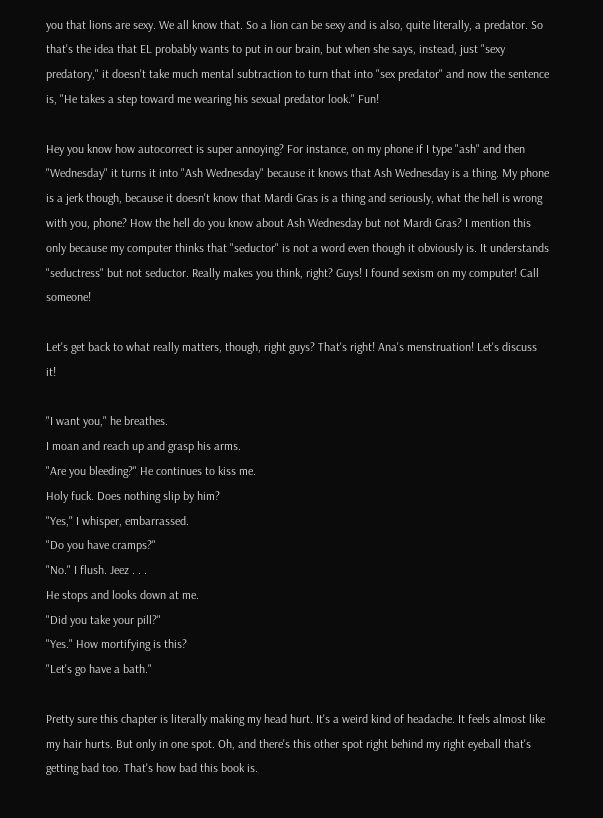you that lions are sexy. We all know that. So a lion can be sexy and is also, quite literally, a predator. So that's the idea that EL probably wants to put in our brain, but when she says, instead, just "sexy predatory," it doesn't take much mental subtraction to turn that into "sex predator" and now the sentence is, "He takes a step toward me wearing his sexual predator look." Fun!

Hey you know how autocorrect is super annoying? For instance, on my phone if I type "ash" and then "Wednesday" it turns it into "Ash Wednesday" because it knows that Ash Wednesday is a thing. My phone is a jerk though, because it doesn't know that Mardi Gras is a thing and seriously, what the hell is wrong with you, phone? How the hell do you know about Ash Wednesday but not Mardi Gras? I mention this only because my computer thinks that "seductor" is not a word even though it obviously is. It understands "seductress" but not seductor. Really makes you think, right? Guys! I found sexism on my computer! Call someone!

Let's get back to what really matters, though, right guys? That's right! Ana's menstruation! Let's discuss it!

"I want you," he breathes.
I moan and reach up and grasp his arms.
"Are you bleeding?" He continues to kiss me.
Holy fuck. Does nothing slip by him?
"Yes," I whisper, embarrassed.
"Do you have cramps?"
"No." I flush. Jeez . . .
He stops and looks down at me.
"Did you take your pill?"
"Yes." How mortifying is this?
"Let's go have a bath."

Pretty sure this chapter is literally making my head hurt. It's a weird kind of headache. It feels almost like my hair hurts. But only in one spot. Oh, and there's this other spot right behind my right eyeball that's getting bad too. That's how bad this book is.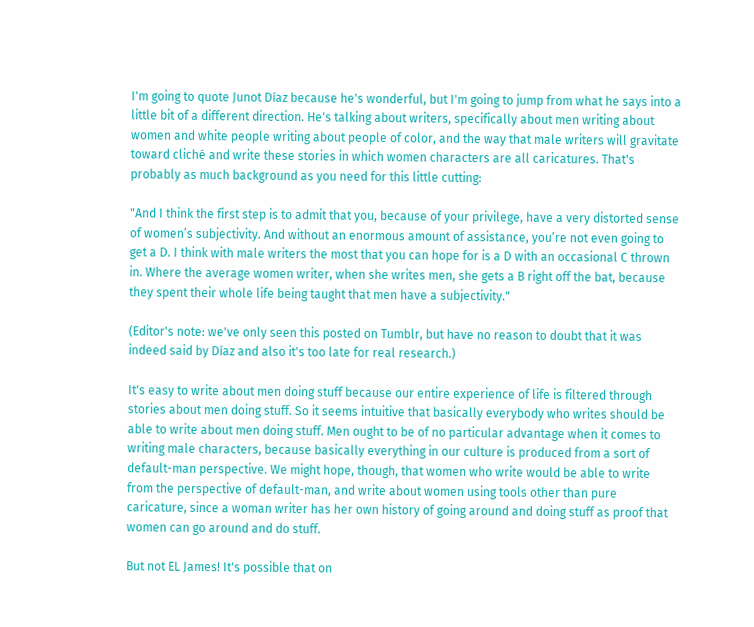I'm going to quote Junot Díaz because he's wonderful, but I'm going to jump from what he says into a little bit of a different direction. He's talking about writers, specifically about men writing about women and white people writing about people of color, and the way that male writers will gravitate toward cliché and write these stories in which women characters are all caricatures. That's probably as much background as you need for this little cutting:

"And I think the first step is to admit that you, because of your privilege, have a very distorted sense of women’s subjectivity. And without an enormous amount of assistance, you’re not even going to get a D. I think with male writers the most that you can hope for is a D with an occasional C thrown in. Where the average women writer, when she writes men, she gets a B right off the bat, because they spent their whole life being taught that men have a subjectivity."

(Editor's note: we've only seen this posted on Tumblr, but have no reason to doubt that it was indeed said by Díaz and also it's too late for real research.)

It's easy to write about men doing stuff because our entire experience of life is filtered through stories about men doing stuff. So it seems intuitive that basically everybody who writes should be able to write about men doing stuff. Men ought to be of no particular advantage when it comes to writing male characters, because basically everything in our culture is produced from a sort of default-man perspective. We might hope, though, that women who write would be able to write from the perspective of default-man, and write about women using tools other than pure caricature, since a woman writer has her own history of going around and doing stuff as proof that women can go around and do stuff.

But not EL James! It's possible that on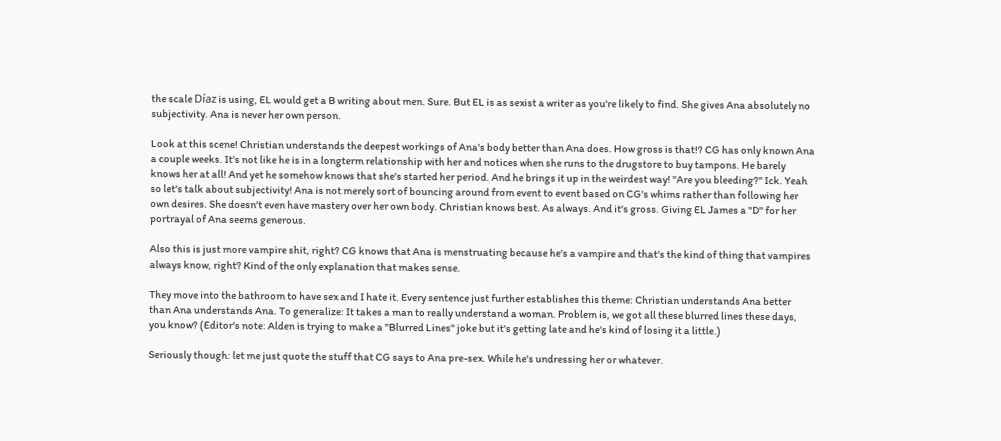the scale Díaz is using, EL would get a B writing about men. Sure. But EL is as sexist a writer as you're likely to find. She gives Ana absolutely no subjectivity. Ana is never her own person.

Look at this scene! Christian understands the deepest workings of Ana's body better than Ana does. How gross is that!? CG has only known Ana a couple weeks. It's not like he is in a longterm relationship with her and notices when she runs to the drugstore to buy tampons. He barely knows her at all! And yet he somehow knows that she's started her period. And he brings it up in the weirdest way! "Are you bleeding?" Ick. Yeah so let's talk about subjectivity! Ana is not merely sort of bouncing around from event to event based on CG's whims rather than following her own desires. She doesn't even have mastery over her own body. Christian knows best. As always. And it's gross. Giving EL James a "D" for her portrayal of Ana seems generous.

Also this is just more vampire shit, right? CG knows that Ana is menstruating because he's a vampire and that's the kind of thing that vampires always know, right? Kind of the only explanation that makes sense.

They move into the bathroom to have sex and I hate it. Every sentence just further establishes this theme: Christian understands Ana better than Ana understands Ana. To generalize: It takes a man to really understand a woman. Problem is, we got all these blurred lines these days, you know? (Editor's note: Alden is trying to make a "Blurred Lines" joke but it's getting late and he's kind of losing it a little.)

Seriously though: let me just quote the stuff that CG says to Ana pre-sex. While he's undressing her or whatever.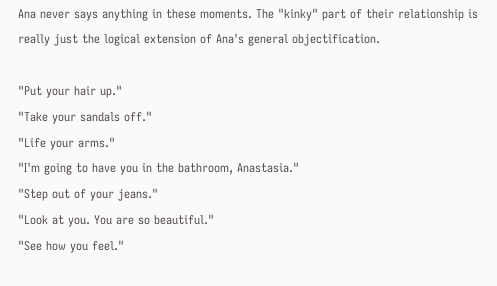Ana never says anything in these moments. The "kinky" part of their relationship is really just the logical extension of Ana's general objectification.

"Put your hair up."
"Take your sandals off."
"Life your arms."
"I'm going to have you in the bathroom, Anastasia."
"Step out of your jeans."
"Look at you. You are so beautiful."
"See how you feel."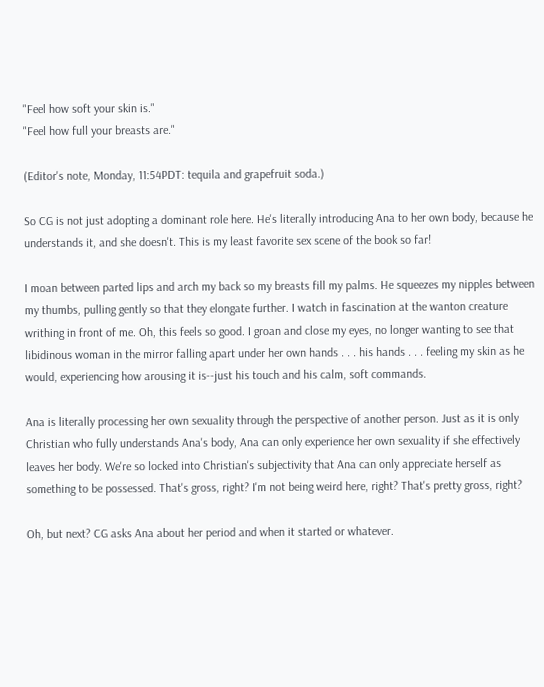"Feel how soft your skin is."
"Feel how full your breasts are."

(Editor's note, Monday, 11:54PDT: tequila and grapefruit soda.)

So CG is not just adopting a dominant role here. He's literally introducing Ana to her own body, because he understands it, and she doesn't. This is my least favorite sex scene of the book so far!

I moan between parted lips and arch my back so my breasts fill my palms. He squeezes my nipples between my thumbs, pulling gently so that they elongate further. I watch in fascination at the wanton creature writhing in front of me. Oh, this feels so good. I groan and close my eyes, no longer wanting to see that libidinous woman in the mirror falling apart under her own hands . . . his hands . . . feeling my skin as he would, experiencing how arousing it is--just his touch and his calm, soft commands.

Ana is literally processing her own sexuality through the perspective of another person. Just as it is only Christian who fully understands Ana's body, Ana can only experience her own sexuality if she effectively leaves her body. We're so locked into Christian's subjectivity that Ana can only appreciate herself as something to be possessed. That's gross, right? I'm not being weird here, right? That's pretty gross, right?

Oh, but next? CG asks Ana about her period and when it started or whatever.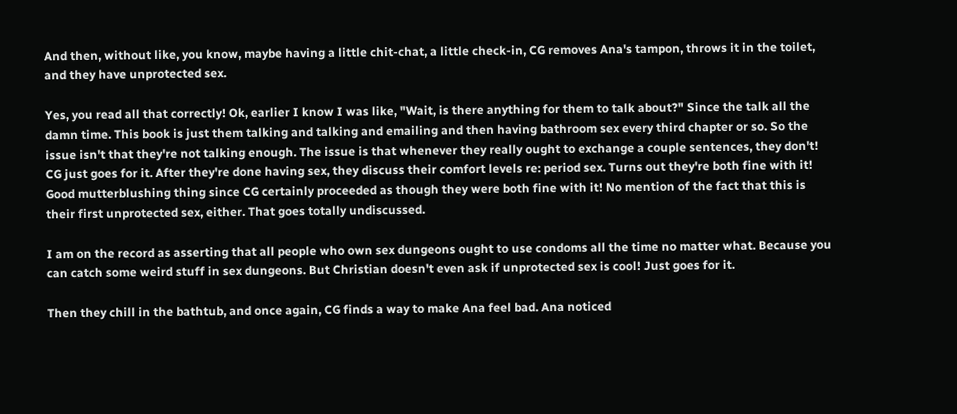And then, without like, you know, maybe having a little chit-chat, a little check-in, CG removes Ana's tampon, throws it in the toilet, and they have unprotected sex.

Yes, you read all that correctly! Ok, earlier I know I was like, "Wait, is there anything for them to talk about?" Since the talk all the damn time. This book is just them talking and talking and emailing and then having bathroom sex every third chapter or so. So the issue isn't that they're not talking enough. The issue is that whenever they really ought to exchange a couple sentences, they don't! CG just goes for it. After they're done having sex, they discuss their comfort levels re: period sex. Turns out they're both fine with it! Good mutterblushing thing since CG certainly proceeded as though they were both fine with it! No mention of the fact that this is their first unprotected sex, either. That goes totally undiscussed.

I am on the record as asserting that all people who own sex dungeons ought to use condoms all the time no matter what. Because you can catch some weird stuff in sex dungeons. But Christian doesn't even ask if unprotected sex is cool! Just goes for it.

Then they chill in the bathtub, and once again, CG finds a way to make Ana feel bad. Ana noticed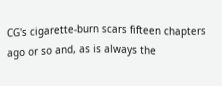CG's cigarette-burn scars fifteen chapters ago or so and, as is always the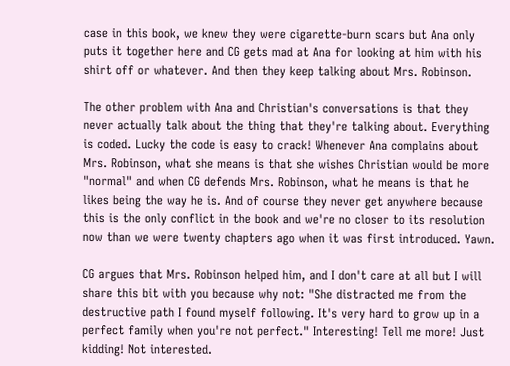case in this book, we knew they were cigarette-burn scars but Ana only puts it together here and CG gets mad at Ana for looking at him with his shirt off or whatever. And then they keep talking about Mrs. Robinson.

The other problem with Ana and Christian's conversations is that they never actually talk about the thing that they're talking about. Everything is coded. Lucky the code is easy to crack! Whenever Ana complains about Mrs. Robinson, what she means is that she wishes Christian would be more "normal" and when CG defends Mrs. Robinson, what he means is that he likes being the way he is. And of course they never get anywhere because this is the only conflict in the book and we're no closer to its resolution now than we were twenty chapters ago when it was first introduced. Yawn.

CG argues that Mrs. Robinson helped him, and I don't care at all but I will share this bit with you because why not: "She distracted me from the destructive path I found myself following. It's very hard to grow up in a perfect family when you're not perfect." Interesting! Tell me more! Just kidding! Not interested.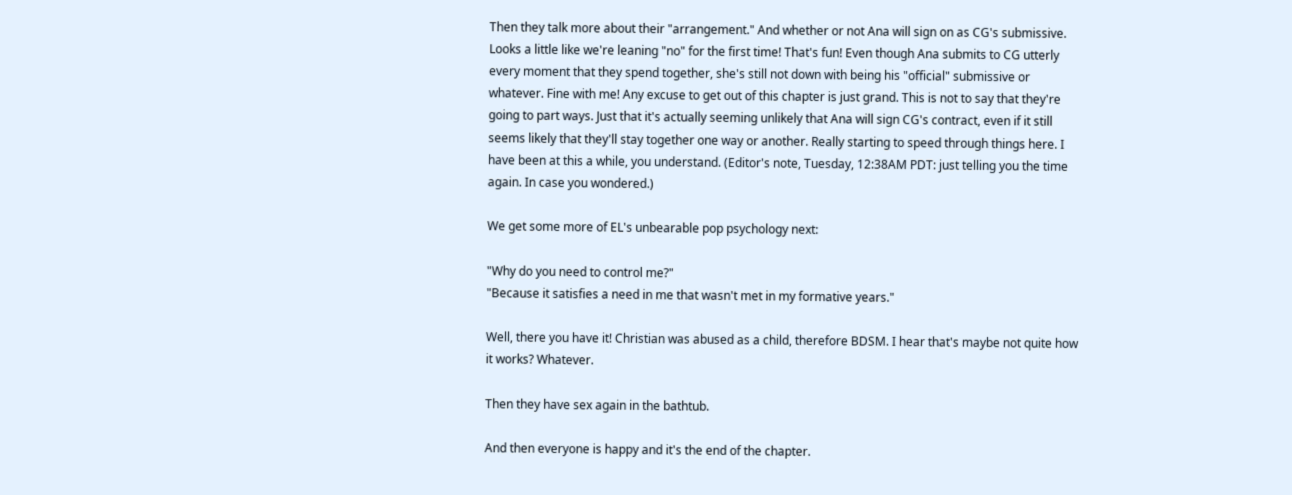Then they talk more about their "arrangement." And whether or not Ana will sign on as CG's submissive. Looks a little like we're leaning "no" for the first time! That's fun! Even though Ana submits to CG utterly every moment that they spend together, she's still not down with being his "official" submissive or whatever. Fine with me! Any excuse to get out of this chapter is just grand. This is not to say that they're going to part ways. Just that it's actually seeming unlikely that Ana will sign CG's contract, even if it still seems likely that they'll stay together one way or another. Really starting to speed through things here. I have been at this a while, you understand. (Editor's note, Tuesday, 12:38AM PDT: just telling you the time again. In case you wondered.)

We get some more of EL's unbearable pop psychology next:

"Why do you need to control me?"
"Because it satisfies a need in me that wasn't met in my formative years."

Well, there you have it! Christian was abused as a child, therefore BDSM. I hear that's maybe not quite how it works? Whatever.

Then they have sex again in the bathtub.

And then everyone is happy and it's the end of the chapter.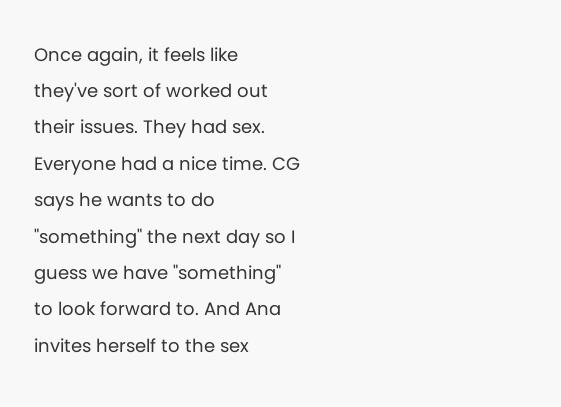Once again, it feels like they've sort of worked out their issues. They had sex. Everyone had a nice time. CG says he wants to do "something" the next day so I guess we have "something" to look forward to. And Ana invites herself to the sex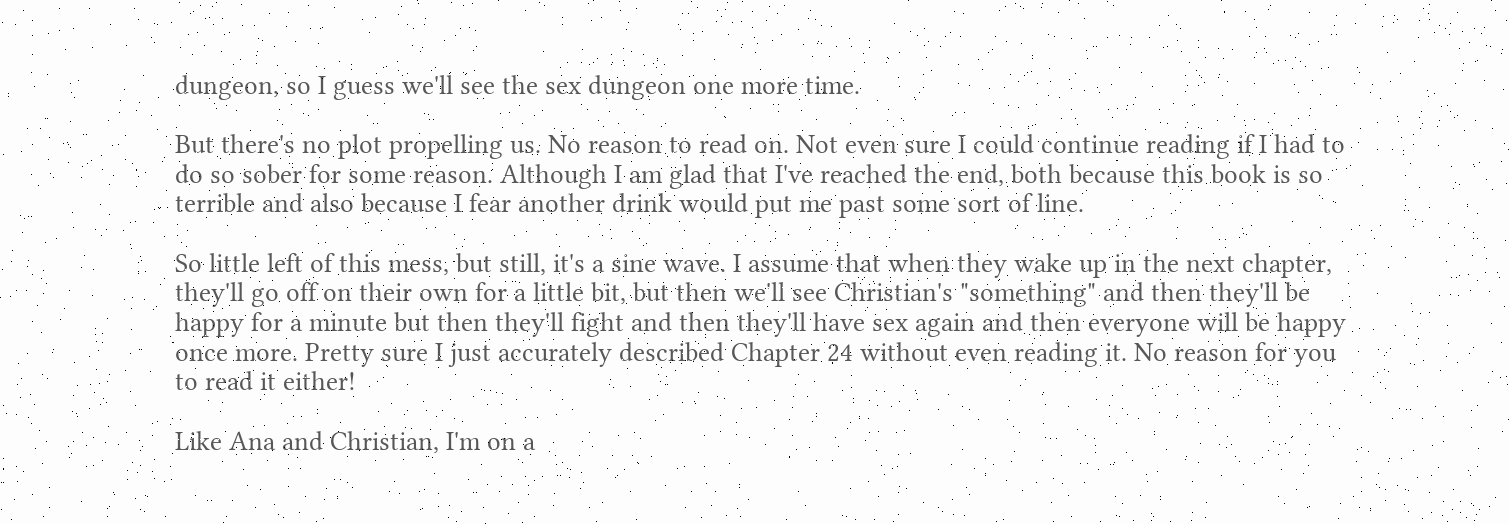dungeon, so I guess we'll see the sex dungeon one more time.

But there's no plot propelling us. No reason to read on. Not even sure I could continue reading if I had to do so sober for some reason. Although I am glad that I've reached the end, both because this book is so terrible and also because I fear another drink would put me past some sort of line.

So little left of this mess, but still, it's a sine wave. I assume that when they wake up in the next chapter, they'll go off on their own for a little bit, but then we'll see Christian's "something" and then they'll be happy for a minute but then they'll fight and then they'll have sex again and then everyone will be happy once more. Pretty sure I just accurately described Chapter 24 without even reading it. No reason for you to read it either!

Like Ana and Christian, I'm on a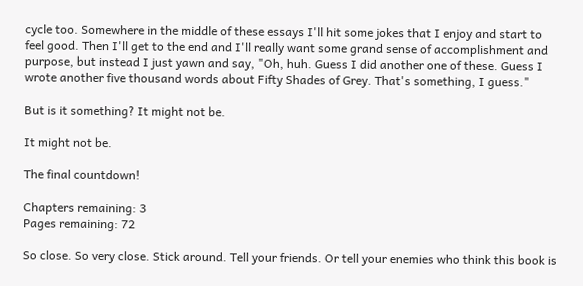cycle too. Somewhere in the middle of these essays I'll hit some jokes that I enjoy and start to feel good. Then I'll get to the end and I'll really want some grand sense of accomplishment and purpose, but instead I just yawn and say, "Oh, huh. Guess I did another one of these. Guess I wrote another five thousand words about Fifty Shades of Grey. That's something, I guess."

But is it something? It might not be.

It might not be.

The final countdown!

Chapters remaining: 3
Pages remaining: 72

So close. So very close. Stick around. Tell your friends. Or tell your enemies who think this book is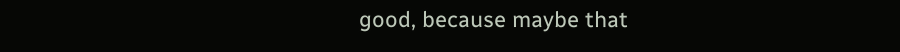good, because maybe that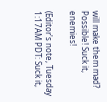will make them mad? Possible! Suck it, enemies!

(Editor's note, Tuesday 1:17AM PDT: Suck it,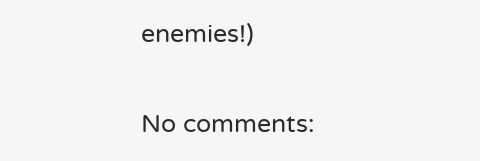enemies!)

No comments: